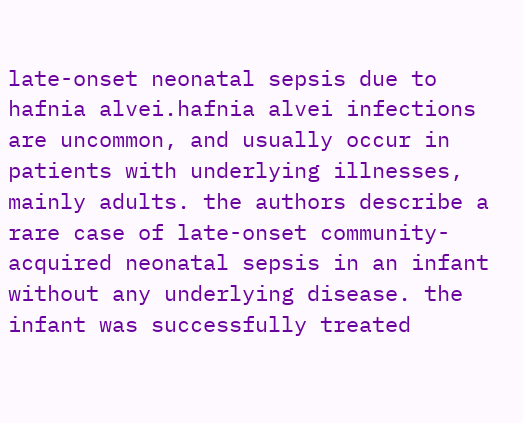late-onset neonatal sepsis due to hafnia alvei.hafnia alvei infections are uncommon, and usually occur in patients with underlying illnesses, mainly adults. the authors describe a rare case of late-onset community-acquired neonatal sepsis in an infant without any underlying disease. the infant was successfully treated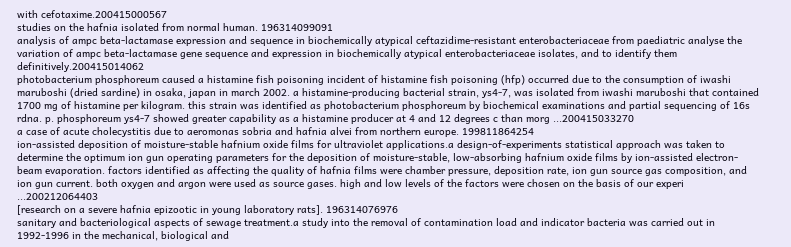with cefotaxime.200415000567
studies on the hafnia isolated from normal human. 196314099091
analysis of ampc beta-lactamase expression and sequence in biochemically atypical ceftazidime-resistant enterobacteriaceae from paediatric analyse the variation of ampc beta-lactamase gene sequence and expression in biochemically atypical enterobacteriaceae isolates, and to identify them definitively.200415014062
photobacterium phosphoreum caused a histamine fish poisoning incident of histamine fish poisoning (hfp) occurred due to the consumption of iwashi maruboshi (dried sardine) in osaka, japan in march 2002. a histamine-producing bacterial strain, ys4-7, was isolated from iwashi maruboshi that contained 1700 mg of histamine per kilogram. this strain was identified as photobacterium phosphoreum by biochemical examinations and partial sequencing of 16s rdna. p. phosphoreum ys4-7 showed greater capability as a histamine producer at 4 and 12 degrees c than morg ...200415033270
a case of acute cholecystitis due to aeromonas sobria and hafnia alvei from northern europe. 199811864254
ion-assisted deposition of moisture-stable hafnium oxide films for ultraviolet applications.a design-of-experiments statistical approach was taken to determine the optimum ion gun operating parameters for the deposition of moisture-stable, low-absorbing hafnium oxide films by ion-assisted electron-beam evaporation. factors identified as affecting the quality of hafnia films were chamber pressure, deposition rate, ion gun source gas composition, and ion gun current. both oxygen and argon were used as source gases. high and low levels of the factors were chosen on the basis of our experi ...200212064403
[research on a severe hafnia epizootic in young laboratory rats]. 196314076976
sanitary and bacteriological aspects of sewage treatment.a study into the removal of contamination load and indicator bacteria was carried out in 1992-1996 in the mechanical, biological and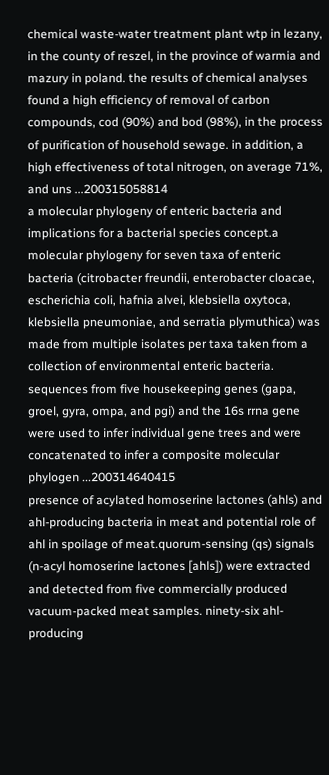chemical waste-water treatment plant wtp in lezany, in the county of reszel, in the province of warmia and mazury in poland. the results of chemical analyses found a high efficiency of removal of carbon compounds, cod (90%) and bod (98%), in the process of purification of household sewage. in addition, a high effectiveness of total nitrogen, on average 71%, and uns ...200315058814
a molecular phylogeny of enteric bacteria and implications for a bacterial species concept.a molecular phylogeny for seven taxa of enteric bacteria (citrobacter freundii, enterobacter cloacae, escherichia coli, hafnia alvei, klebsiella oxytoca, klebsiella pneumoniae, and serratia plymuthica) was made from multiple isolates per taxa taken from a collection of environmental enteric bacteria. sequences from five housekeeping genes (gapa, groel, gyra, ompa, and pgi) and the 16s rrna gene were used to infer individual gene trees and were concatenated to infer a composite molecular phylogen ...200314640415
presence of acylated homoserine lactones (ahls) and ahl-producing bacteria in meat and potential role of ahl in spoilage of meat.quorum-sensing (qs) signals (n-acyl homoserine lactones [ahls]) were extracted and detected from five commercially produced vacuum-packed meat samples. ninety-six ahl-producing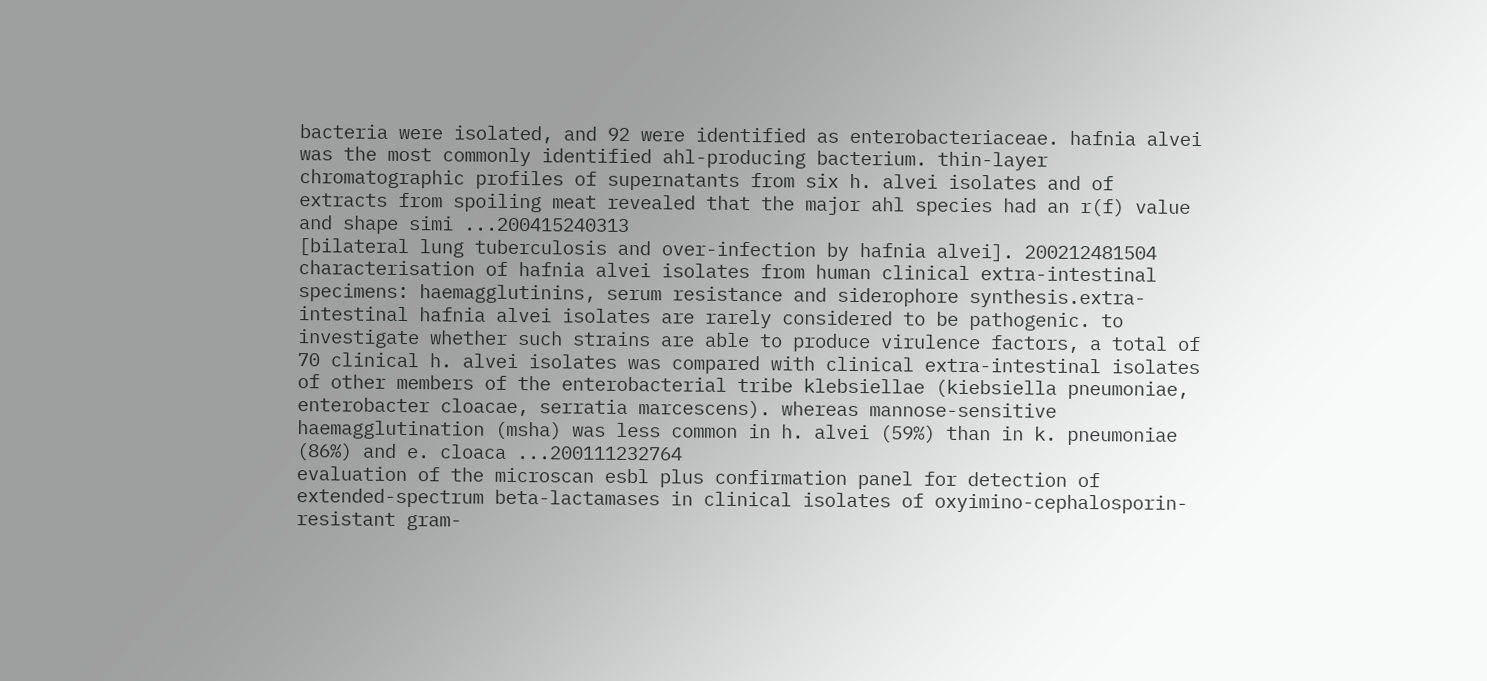bacteria were isolated, and 92 were identified as enterobacteriaceae. hafnia alvei was the most commonly identified ahl-producing bacterium. thin-layer chromatographic profiles of supernatants from six h. alvei isolates and of extracts from spoiling meat revealed that the major ahl species had an r(f) value and shape simi ...200415240313
[bilateral lung tuberculosis and over-infection by hafnia alvei]. 200212481504
characterisation of hafnia alvei isolates from human clinical extra-intestinal specimens: haemagglutinins, serum resistance and siderophore synthesis.extra-intestinal hafnia alvei isolates are rarely considered to be pathogenic. to investigate whether such strains are able to produce virulence factors, a total of 70 clinical h. alvei isolates was compared with clinical extra-intestinal isolates of other members of the enterobacterial tribe klebsiellae (kiebsiella pneumoniae, enterobacter cloacae, serratia marcescens). whereas mannose-sensitive haemagglutination (msha) was less common in h. alvei (59%) than in k. pneumoniae (86%) and e. cloaca ...200111232764
evaluation of the microscan esbl plus confirmation panel for detection of extended-spectrum beta-lactamases in clinical isolates of oxyimino-cephalosporin-resistant gram-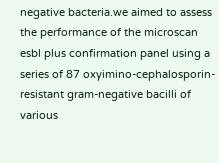negative bacteria.we aimed to assess the performance of the microscan esbl plus confirmation panel using a series of 87 oxyimino-cephalosporin-resistant gram-negative bacilli of various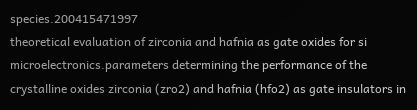species.200415471997
theoretical evaluation of zirconia and hafnia as gate oxides for si microelectronics.parameters determining the performance of the crystalline oxides zirconia (zro2) and hafnia (hfo2) as gate insulators in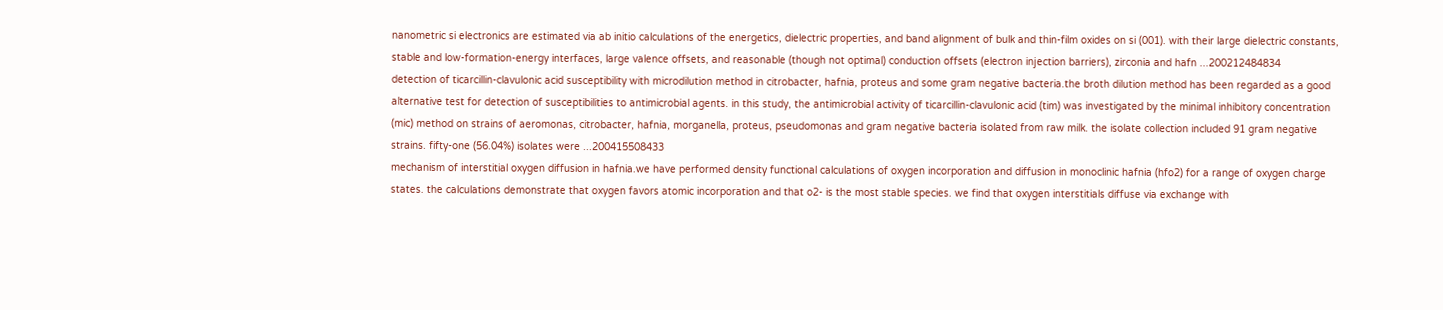nanometric si electronics are estimated via ab initio calculations of the energetics, dielectric properties, and band alignment of bulk and thin-film oxides on si (001). with their large dielectric constants, stable and low-formation-energy interfaces, large valence offsets, and reasonable (though not optimal) conduction offsets (electron injection barriers), zirconia and hafn ...200212484834
detection of ticarcillin-clavulonic acid susceptibility with microdilution method in citrobacter, hafnia, proteus and some gram negative bacteria.the broth dilution method has been regarded as a good alternative test for detection of susceptibilities to antimicrobial agents. in this study, the antimicrobial activity of ticarcillin-clavulonic acid (tim) was investigated by the minimal inhibitory concentration (mic) method on strains of aeromonas, citrobacter, hafnia, morganella, proteus, pseudomonas and gram negative bacteria isolated from raw milk. the isolate collection included 91 gram negative strains. fifty-one (56.04%) isolates were ...200415508433
mechanism of interstitial oxygen diffusion in hafnia.we have performed density functional calculations of oxygen incorporation and diffusion in monoclinic hafnia (hfo2) for a range of oxygen charge states. the calculations demonstrate that oxygen favors atomic incorporation and that o2- is the most stable species. we find that oxygen interstitials diffuse via exchange with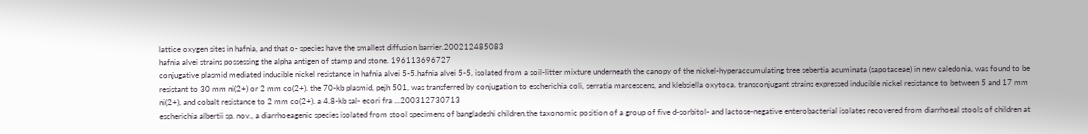lattice oxygen sites in hafnia, and that o- species have the smallest diffusion barrier.200212485083
hafnia alvei strains possessing the alpha antigen of stamp and stone. 196113696727
conjugative plasmid mediated inducible nickel resistance in hafnia alvei 5-5.hafnia alvei 5-5, isolated from a soil-litter mixture underneath the canopy of the nickel-hyperaccumulating tree sebertia acuminata (sapotaceae) in new caledonia, was found to be resistant to 30 mm ni(2+) or 2 mm co(2+). the 70-kb plasmid, pejh 501, was transferred by conjugation to escherichia coli, serratia marcescens, and klebsiella oxytoca. transconjugant strains expressed inducible nickel resistance to between 5 and 17 mm ni(2+), and cobalt resistance to 2 mm co(2+). a 4.8-kb sal- ecori fra ...200312730713
escherichia albertii sp. nov., a diarrhoeagenic species isolated from stool specimens of bangladeshi children.the taxonomic position of a group of five d-sorbitol- and lactose-negative enterobacterial isolates recovered from diarrhoeal stools of children at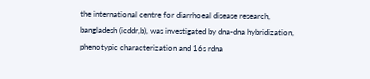the international centre for diarrhoeal disease research, bangladesh (icddr,b), was investigated by dna-dna hybridization, phenotypic characterization and 16s rdna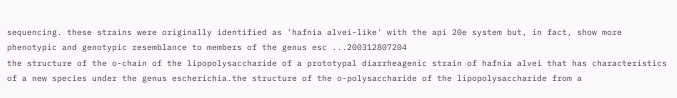sequencing. these strains were originally identified as 'hafnia alvei-like' with the api 20e system but, in fact, show more phenotypic and genotypic resemblance to members of the genus esc ...200312807204
the structure of the o-chain of the lipopolysaccharide of a prototypal diarrheagenic strain of hafnia alvei that has characteristics of a new species under the genus escherichia.the structure of the o-polysaccharide of the lipopolysaccharide from a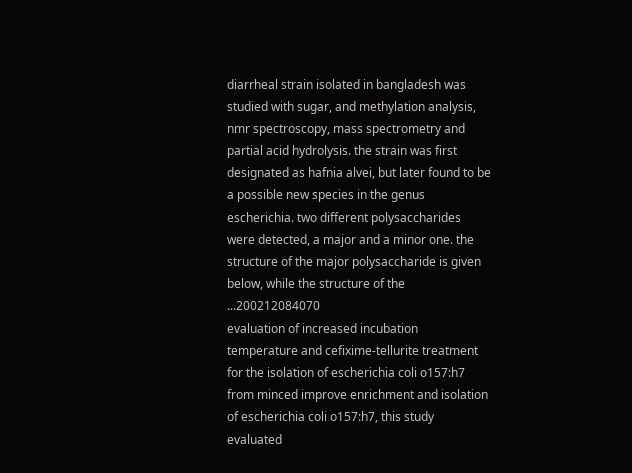diarrheal strain isolated in bangladesh was studied with sugar, and methylation analysis, nmr spectroscopy, mass spectrometry and partial acid hydrolysis. the strain was first designated as hafnia alvei, but later found to be a possible new species in the genus escherichia. two different polysaccharides were detected, a major and a minor one. the structure of the major polysaccharide is given below, while the structure of the ...200212084070
evaluation of increased incubation temperature and cefixime-tellurite treatment for the isolation of escherichia coli o157:h7 from minced improve enrichment and isolation of escherichia coli o157:h7, this study evaluated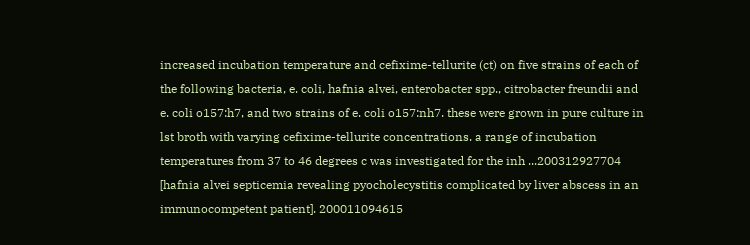increased incubation temperature and cefixime-tellurite (ct) on five strains of each of the following bacteria, e. coli, hafnia alvei, enterobacter spp., citrobacter freundii and e. coli o157:h7, and two strains of e. coli o157:nh7. these were grown in pure culture in lst broth with varying cefixime-tellurite concentrations. a range of incubation temperatures from 37 to 46 degrees c was investigated for the inh ...200312927704
[hafnia alvei septicemia revealing pyocholecystitis complicated by liver abscess in an immunocompetent patient]. 200011094615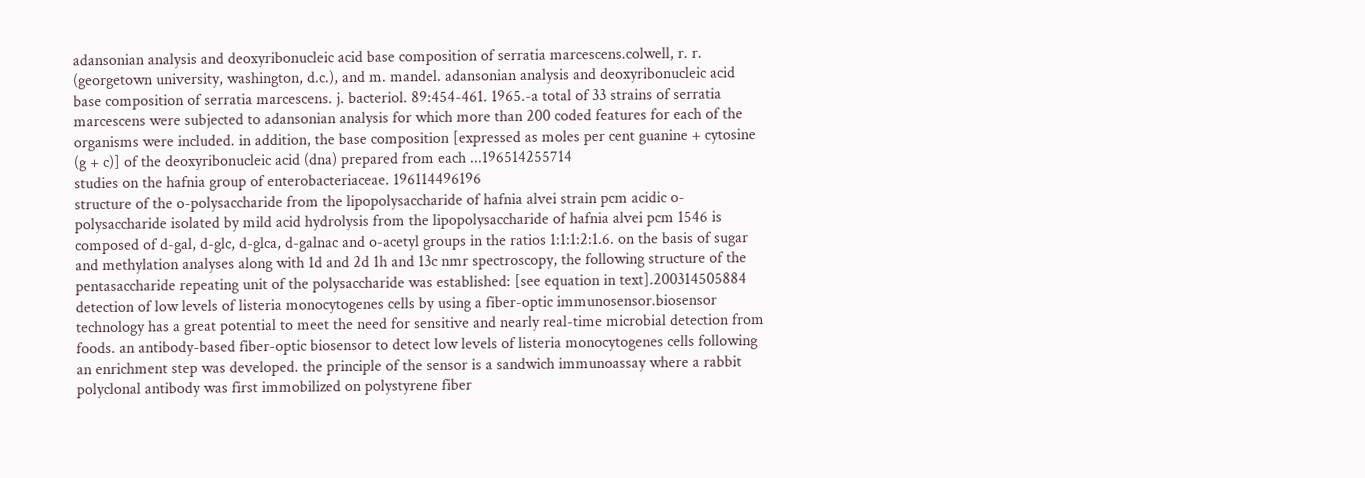adansonian analysis and deoxyribonucleic acid base composition of serratia marcescens.colwell, r. r. (georgetown university, washington, d.c.), and m. mandel. adansonian analysis and deoxyribonucleic acid base composition of serratia marcescens. j. bacteriol. 89:454-461. 1965.-a total of 33 strains of serratia marcescens were subjected to adansonian analysis for which more than 200 coded features for each of the organisms were included. in addition, the base composition [expressed as moles per cent guanine + cytosine (g + c)] of the deoxyribonucleic acid (dna) prepared from each ...196514255714
studies on the hafnia group of enterobacteriaceae. 196114496196
structure of the o-polysaccharide from the lipopolysaccharide of hafnia alvei strain pcm acidic o-polysaccharide isolated by mild acid hydrolysis from the lipopolysaccharide of hafnia alvei pcm 1546 is composed of d-gal, d-glc, d-glca, d-galnac and o-acetyl groups in the ratios 1:1:1:2:1.6. on the basis of sugar and methylation analyses along with 1d and 2d 1h and 13c nmr spectroscopy, the following structure of the pentasaccharide repeating unit of the polysaccharide was established: [see equation in text].200314505884
detection of low levels of listeria monocytogenes cells by using a fiber-optic immunosensor.biosensor technology has a great potential to meet the need for sensitive and nearly real-time microbial detection from foods. an antibody-based fiber-optic biosensor to detect low levels of listeria monocytogenes cells following an enrichment step was developed. the principle of the sensor is a sandwich immunoassay where a rabbit polyclonal antibody was first immobilized on polystyrene fiber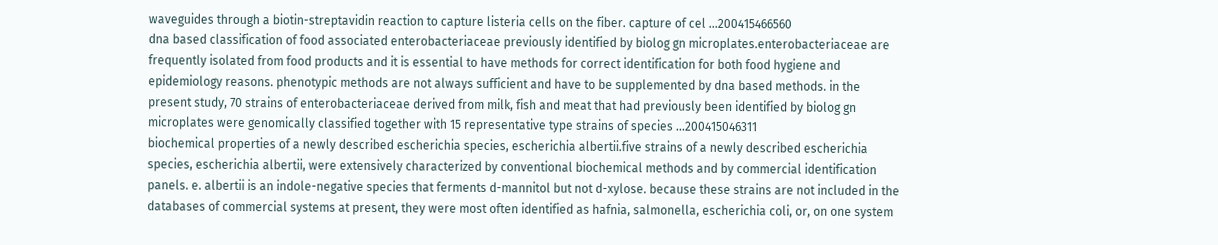waveguides through a biotin-streptavidin reaction to capture listeria cells on the fiber. capture of cel ...200415466560
dna based classification of food associated enterobacteriaceae previously identified by biolog gn microplates.enterobacteriaceae are frequently isolated from food products and it is essential to have methods for correct identification for both food hygiene and epidemiology reasons. phenotypic methods are not always sufficient and have to be supplemented by dna based methods. in the present study, 70 strains of enterobacteriaceae derived from milk, fish and meat that had previously been identified by biolog gn microplates were genomically classified together with 15 representative type strains of species ...200415046311
biochemical properties of a newly described escherichia species, escherichia albertii.five strains of a newly described escherichia species, escherichia albertii, were extensively characterized by conventional biochemical methods and by commercial identification panels. e. albertii is an indole-negative species that ferments d-mannitol but not d-xylose. because these strains are not included in the databases of commercial systems at present, they were most often identified as hafnia, salmonella, escherichia coli, or, on one system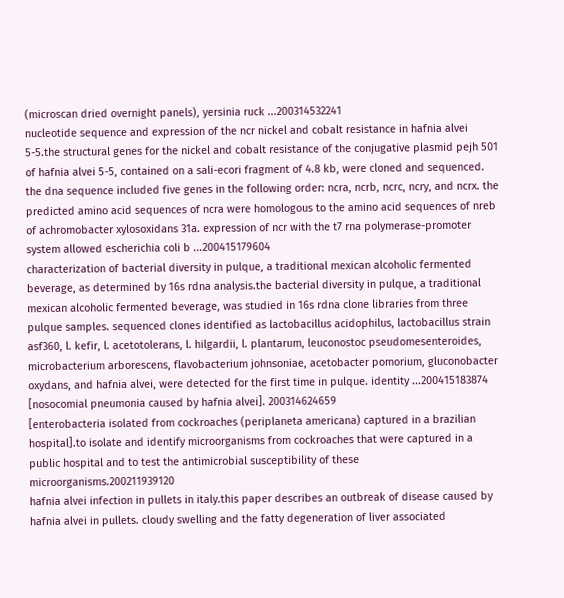(microscan dried overnight panels), yersinia ruck ...200314532241
nucleotide sequence and expression of the ncr nickel and cobalt resistance in hafnia alvei 5-5.the structural genes for the nickel and cobalt resistance of the conjugative plasmid pejh 501 of hafnia alvei 5-5, contained on a sali-ecori fragment of 4.8 kb, were cloned and sequenced. the dna sequence included five genes in the following order: ncra, ncrb, ncrc, ncry, and ncrx. the predicted amino acid sequences of ncra were homologous to the amino acid sequences of nreb of achromobacter xylosoxidans 31a. expression of ncr with the t7 rna polymerase-promoter system allowed escherichia coli b ...200415179604
characterization of bacterial diversity in pulque, a traditional mexican alcoholic fermented beverage, as determined by 16s rdna analysis.the bacterial diversity in pulque, a traditional mexican alcoholic fermented beverage, was studied in 16s rdna clone libraries from three pulque samples. sequenced clones identified as lactobacillus acidophilus, lactobacillus strain asf360, l. kefir, l. acetotolerans, l. hilgardii, l. plantarum, leuconostoc pseudomesenteroides, microbacterium arborescens, flavobacterium johnsoniae, acetobacter pomorium, gluconobacter oxydans, and hafnia alvei, were detected for the first time in pulque. identity ...200415183874
[nosocomial pneumonia caused by hafnia alvei]. 200314624659
[enterobacteria isolated from cockroaches (periplaneta americana) captured in a brazilian hospital].to isolate and identify microorganisms from cockroaches that were captured in a public hospital and to test the antimicrobial susceptibility of these microorganisms.200211939120
hafnia alvei infection in pullets in italy.this paper describes an outbreak of disease caused by hafnia alvei in pullets. cloudy swelling and the fatty degeneration of liver associated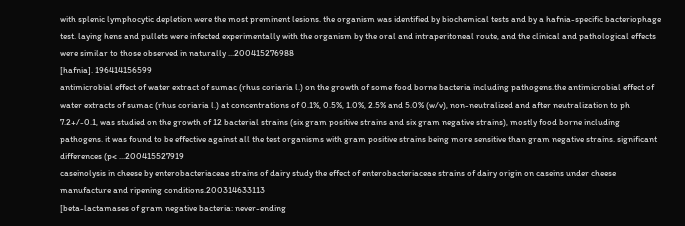with splenic lymphocytic depletion were the most preminent lesions. the organism was identified by biochemical tests and by a hafnia-specific bacteriophage test. laying hens and pullets were infected experimentally with the organism by the oral and intraperitoneal route, and the clinical and pathological effects were similar to those observed in naturally ...200415276988
[hafnia]. 196414156599
antimicrobial effect of water extract of sumac (rhus coriaria l.) on the growth of some food borne bacteria including pathogens.the antimicrobial effect of water extracts of sumac (rhus coriaria l.) at concentrations of 0.1%, 0.5%, 1.0%, 2.5% and 5.0% (w/v), non-neutralized and after neutralization to ph 7.2+/-0.1, was studied on the growth of 12 bacterial strains (six gram positive strains and six gram negative strains), mostly food borne including pathogens. it was found to be effective against all the test organisms with gram positive strains being more sensitive than gram negative strains. significant differences (p< ...200415527919
caseinolysis in cheese by enterobacteriaceae strains of dairy study the effect of enterobacteriaceae strains of dairy origin on caseins under cheese manufacture and ripening conditions.200314633113
[beta-lactamases of gram negative bacteria: never-ending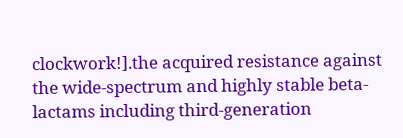clockwork!].the acquired resistance against the wide-spectrum and highly stable beta-lactams including third-generation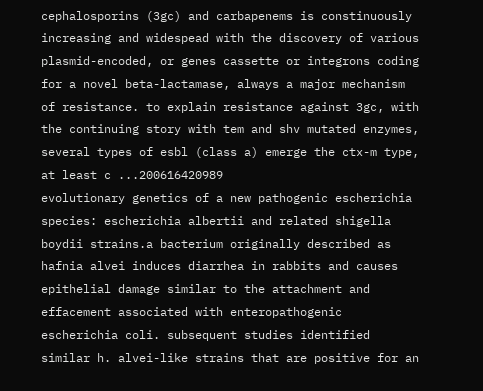cephalosporins (3gc) and carbapenems is constinuously increasing and widespead with the discovery of various plasmid-encoded, or genes cassette or integrons coding for a novel beta-lactamase, always a major mechanism of resistance. to explain resistance against 3gc, with the continuing story with tem and shv mutated enzymes, several types of esbl (class a) emerge the ctx-m type, at least c ...200616420989
evolutionary genetics of a new pathogenic escherichia species: escherichia albertii and related shigella boydii strains.a bacterium originally described as hafnia alvei induces diarrhea in rabbits and causes epithelial damage similar to the attachment and effacement associated with enteropathogenic escherichia coli. subsequent studies identified similar h. alvei-like strains that are positive for an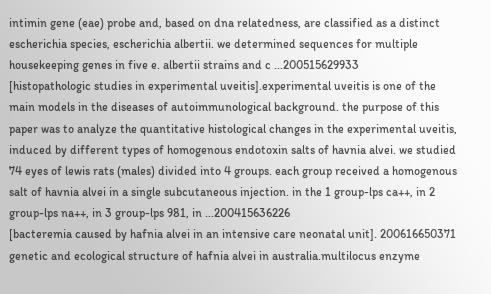intimin gene (eae) probe and, based on dna relatedness, are classified as a distinct escherichia species, escherichia albertii. we determined sequences for multiple housekeeping genes in five e. albertii strains and c ...200515629933
[histopathologic studies in experimental uveitis].experimental uveitis is one of the main models in the diseases of autoimmunological background. the purpose of this paper was to analyze the quantitative histological changes in the experimental uveitis, induced by different types of homogenous endotoxin salts of havnia alvei. we studied 74 eyes of lewis rats (males) divided into 4 groups. each group received a homogenous salt of havnia alvei in a single subcutaneous injection. in the 1 group-lps ca++, in 2 group-lps na++, in 3 group-lps 981, in ...200415636226
[bacteremia caused by hafnia alvei in an intensive care neonatal unit]. 200616650371
genetic and ecological structure of hafnia alvei in australia.multilocus enzyme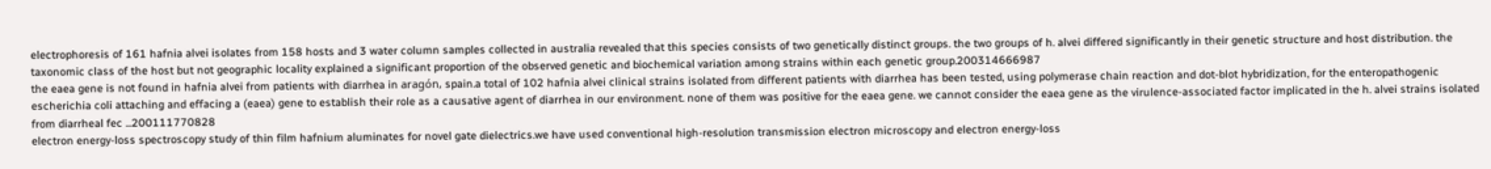electrophoresis of 161 hafnia alvei isolates from 158 hosts and 3 water column samples collected in australia revealed that this species consists of two genetically distinct groups. the two groups of h. alvei differed significantly in their genetic structure and host distribution. the taxonomic class of the host but not geographic locality explained a significant proportion of the observed genetic and biochemical variation among strains within each genetic group.200314666987
the eaea gene is not found in hafnia alvei from patients with diarrhea in aragón, spain.a total of 102 hafnia alvei clinical strains isolated from different patients with diarrhea has been tested, using polymerase chain reaction and dot-blot hybridization, for the enteropathogenic escherichia coli attaching and effacing a (eaea) gene to establish their role as a causative agent of diarrhea in our environment. none of them was positive for the eaea gene. we cannot consider the eaea gene as the virulence-associated factor implicated in the h. alvei strains isolated from diarrheal fec ...200111770828
electron energy-loss spectroscopy study of thin film hafnium aluminates for novel gate dielectrics.we have used conventional high-resolution transmission electron microscopy and electron energy-loss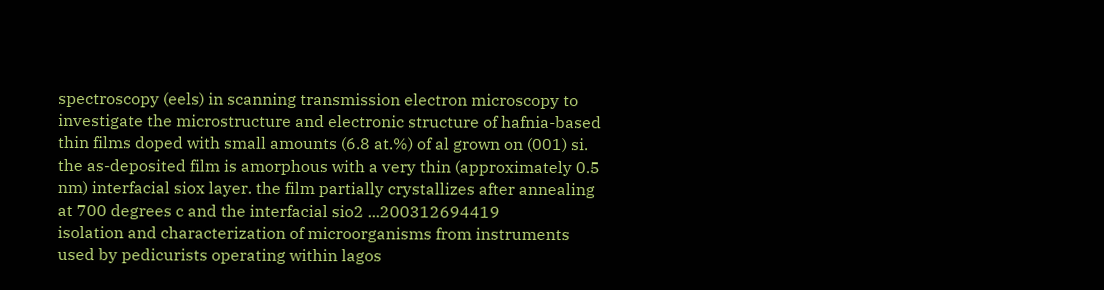spectroscopy (eels) in scanning transmission electron microscopy to investigate the microstructure and electronic structure of hafnia-based thin films doped with small amounts (6.8 at.%) of al grown on (001) si. the as-deposited film is amorphous with a very thin (approximately 0.5 nm) interfacial siox layer. the film partially crystallizes after annealing at 700 degrees c and the interfacial sio2 ...200312694419
isolation and characterization of microorganisms from instruments used by pedicurists operating within lagos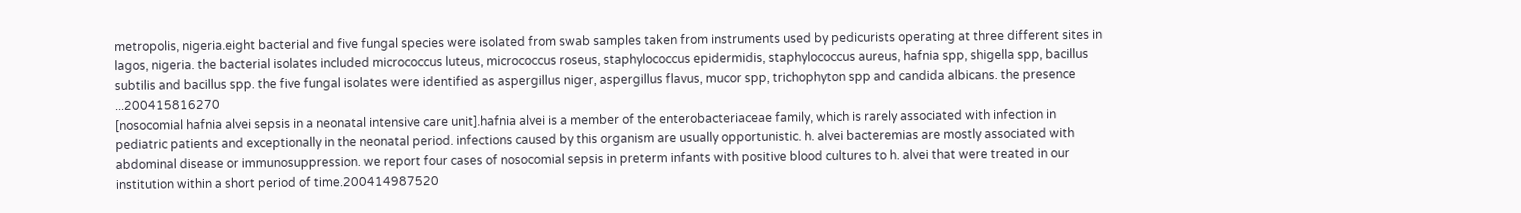metropolis, nigeria.eight bacterial and five fungal species were isolated from swab samples taken from instruments used by pedicurists operating at three different sites in lagos, nigeria. the bacterial isolates included micrococcus luteus, micrococcus roseus, staphylococcus epidermidis, staphylococcus aureus, hafnia spp, shigella spp, bacillus subtilis and bacillus spp. the five fungal isolates were identified as aspergillus niger, aspergillus flavus, mucor spp, trichophyton spp and candida albicans. the presence ...200415816270
[nosocomial hafnia alvei sepsis in a neonatal intensive care unit].hafnia alvei is a member of the enterobacteriaceae family, which is rarely associated with infection in pediatric patients and exceptionally in the neonatal period. infections caused by this organism are usually opportunistic. h. alvei bacteremias are mostly associated with abdominal disease or immunosuppression. we report four cases of nosocomial sepsis in preterm infants with positive blood cultures to h. alvei that were treated in our institution within a short period of time.200414987520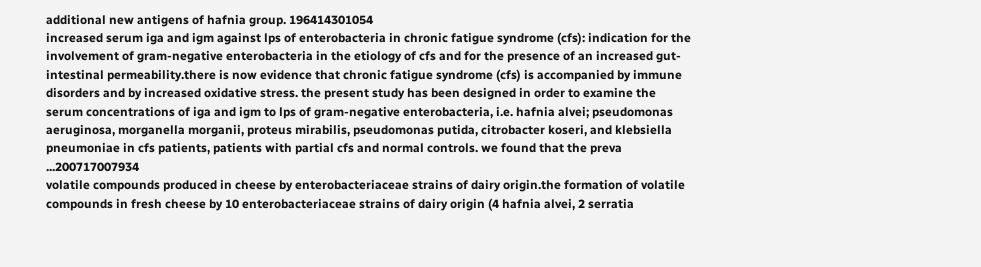additional new antigens of hafnia group. 196414301054
increased serum iga and igm against lps of enterobacteria in chronic fatigue syndrome (cfs): indication for the involvement of gram-negative enterobacteria in the etiology of cfs and for the presence of an increased gut-intestinal permeability.there is now evidence that chronic fatigue syndrome (cfs) is accompanied by immune disorders and by increased oxidative stress. the present study has been designed in order to examine the serum concentrations of iga and igm to lps of gram-negative enterobacteria, i.e. hafnia alvei; pseudomonas aeruginosa, morganella morganii, proteus mirabilis, pseudomonas putida, citrobacter koseri, and klebsiella pneumoniae in cfs patients, patients with partial cfs and normal controls. we found that the preva ...200717007934
volatile compounds produced in cheese by enterobacteriaceae strains of dairy origin.the formation of volatile compounds in fresh cheese by 10 enterobacteriaceae strains of dairy origin (4 hafnia alvei, 2 serratia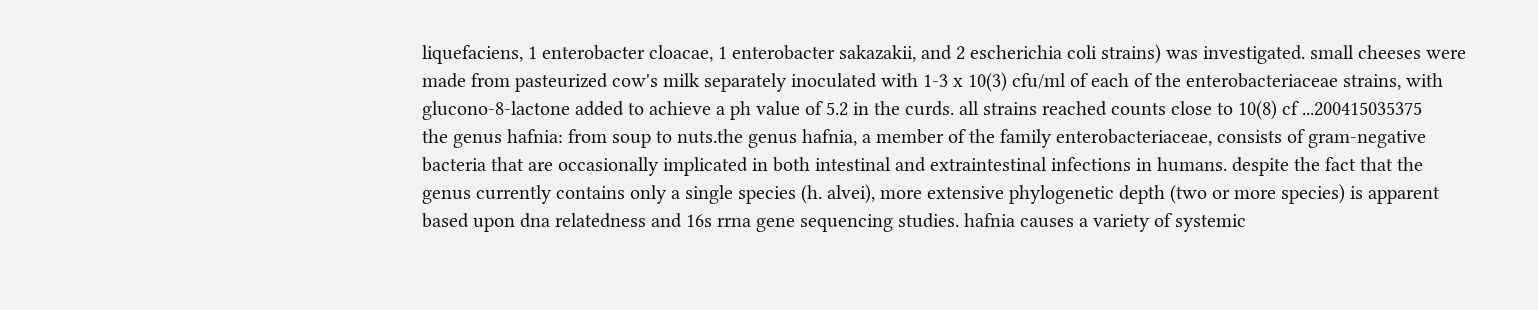liquefaciens, 1 enterobacter cloacae, 1 enterobacter sakazakii, and 2 escherichia coli strains) was investigated. small cheeses were made from pasteurized cow's milk separately inoculated with 1-3 x 10(3) cfu/ml of each of the enterobacteriaceae strains, with glucono-8-lactone added to achieve a ph value of 5.2 in the curds. all strains reached counts close to 10(8) cf ...200415035375
the genus hafnia: from soup to nuts.the genus hafnia, a member of the family enterobacteriaceae, consists of gram-negative bacteria that are occasionally implicated in both intestinal and extraintestinal infections in humans. despite the fact that the genus currently contains only a single species (h. alvei), more extensive phylogenetic depth (two or more species) is apparent based upon dna relatedness and 16s rrna gene sequencing studies. hafnia causes a variety of systemic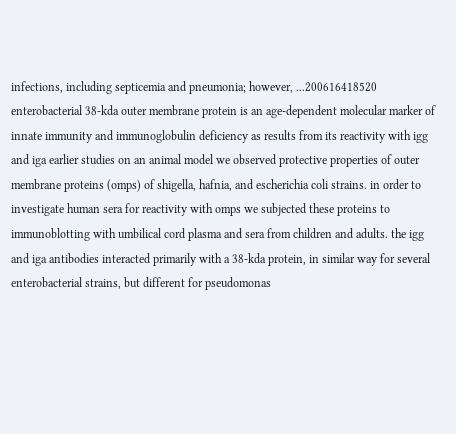infections, including septicemia and pneumonia; however, ...200616418520
enterobacterial 38-kda outer membrane protein is an age-dependent molecular marker of innate immunity and immunoglobulin deficiency as results from its reactivity with igg and iga earlier studies on an animal model we observed protective properties of outer membrane proteins (omps) of shigella, hafnia, and escherichia coli strains. in order to investigate human sera for reactivity with omps we subjected these proteins to immunoblotting with umbilical cord plasma and sera from children and adults. the igg and iga antibodies interacted primarily with a 38-kda protein, in similar way for several enterobacterial strains, but different for pseudomonas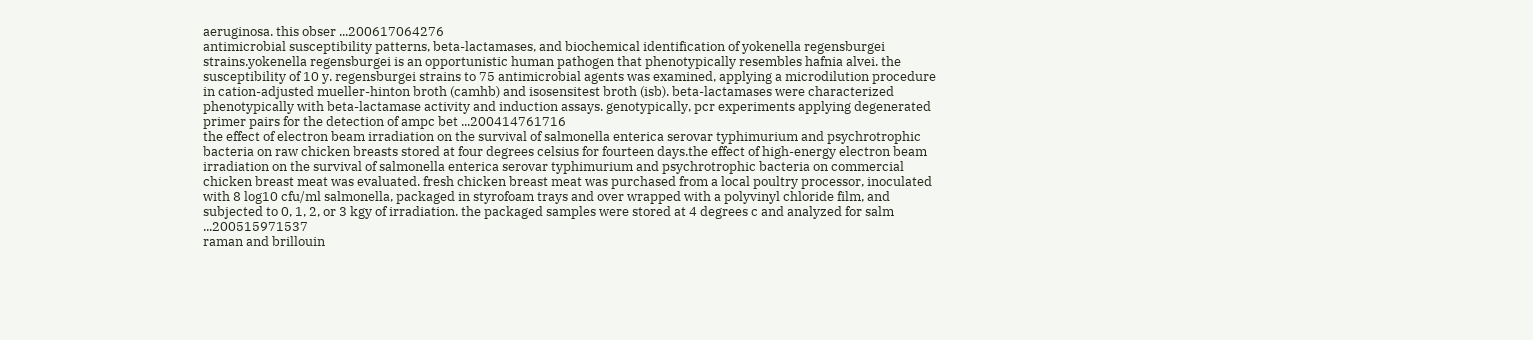aeruginosa. this obser ...200617064276
antimicrobial susceptibility patterns, beta-lactamases, and biochemical identification of yokenella regensburgei strains.yokenella regensburgei is an opportunistic human pathogen that phenotypically resembles hafnia alvei. the susceptibility of 10 y. regensburgei strains to 75 antimicrobial agents was examined, applying a microdilution procedure in cation-adjusted mueller-hinton broth (camhb) and isosensitest broth (isb). beta-lactamases were characterized phenotypically with beta-lactamase activity and induction assays. genotypically, pcr experiments applying degenerated primer pairs for the detection of ampc bet ...200414761716
the effect of electron beam irradiation on the survival of salmonella enterica serovar typhimurium and psychrotrophic bacteria on raw chicken breasts stored at four degrees celsius for fourteen days.the effect of high-energy electron beam irradiation on the survival of salmonella enterica serovar typhimurium and psychrotrophic bacteria on commercial chicken breast meat was evaluated. fresh chicken breast meat was purchased from a local poultry processor, inoculated with 8 log10 cfu/ml salmonella, packaged in styrofoam trays and over wrapped with a polyvinyl chloride film, and subjected to 0, 1, 2, or 3 kgy of irradiation. the packaged samples were stored at 4 degrees c and analyzed for salm ...200515971537
raman and brillouin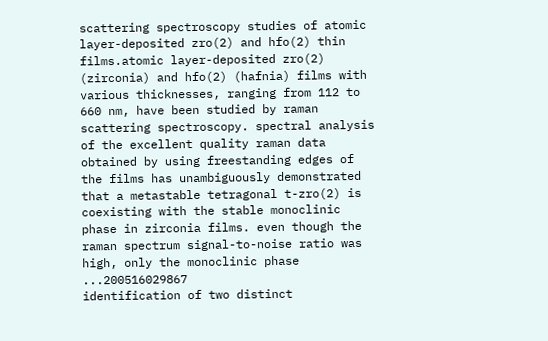scattering spectroscopy studies of atomic layer-deposited zro(2) and hfo(2) thin films.atomic layer-deposited zro(2) (zirconia) and hfo(2) (hafnia) films with various thicknesses, ranging from 112 to 660 nm, have been studied by raman scattering spectroscopy. spectral analysis of the excellent quality raman data obtained by using freestanding edges of the films has unambiguously demonstrated that a metastable tetragonal t-zro(2) is coexisting with the stable monoclinic phase in zirconia films. even though the raman spectrum signal-to-noise ratio was high, only the monoclinic phase ...200516029867
identification of two distinct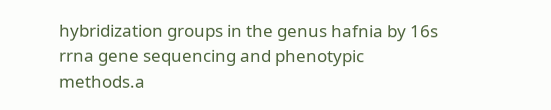hybridization groups in the genus hafnia by 16s rrna gene sequencing and phenotypic methods.a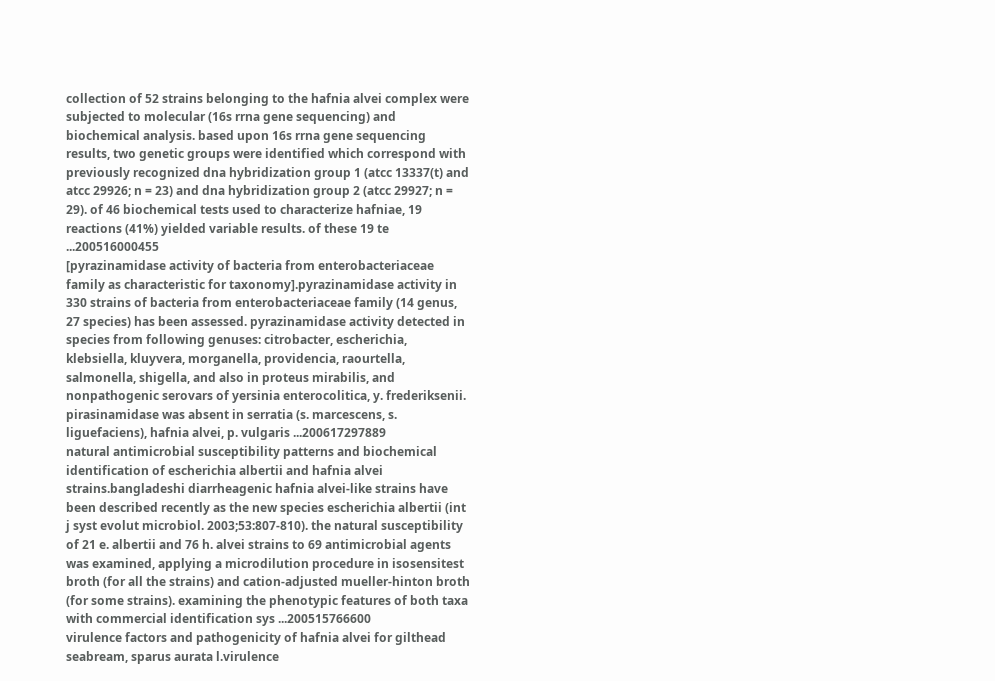collection of 52 strains belonging to the hafnia alvei complex were subjected to molecular (16s rrna gene sequencing) and biochemical analysis. based upon 16s rrna gene sequencing results, two genetic groups were identified which correspond with previously recognized dna hybridization group 1 (atcc 13337(t) and atcc 29926; n = 23) and dna hybridization group 2 (atcc 29927; n = 29). of 46 biochemical tests used to characterize hafniae, 19 reactions (41%) yielded variable results. of these 19 te ...200516000455
[pyrazinamidase activity of bacteria from enterobacteriaceae family as characteristic for taxonomy].pyrazinamidase activity in 330 strains of bacteria from enterobacteriaceae family (14 genus, 27 species) has been assessed. pyrazinamidase activity detected in species from following genuses: citrobacter, escherichia, klebsiella, kluyvera, morganella, providencia, raourtella, salmonella, shigella, and also in proteus mirabilis, and nonpathogenic serovars of yersinia enterocolitica, y. frederiksenii. pirasinamidase was absent in serratia (s. marcescens, s. liguefaciens), hafnia alvei, p. vulgaris ...200617297889
natural antimicrobial susceptibility patterns and biochemical identification of escherichia albertii and hafnia alvei strains.bangladeshi diarrheagenic hafnia alvei-like strains have been described recently as the new species escherichia albertii (int j syst evolut microbiol. 2003;53:807-810). the natural susceptibility of 21 e. albertii and 76 h. alvei strains to 69 antimicrobial agents was examined, applying a microdilution procedure in isosensitest broth (for all the strains) and cation-adjusted mueller-hinton broth (for some strains). examining the phenotypic features of both taxa with commercial identification sys ...200515766600
virulence factors and pathogenicity of hafnia alvei for gilthead seabream, sparus aurata l.virulence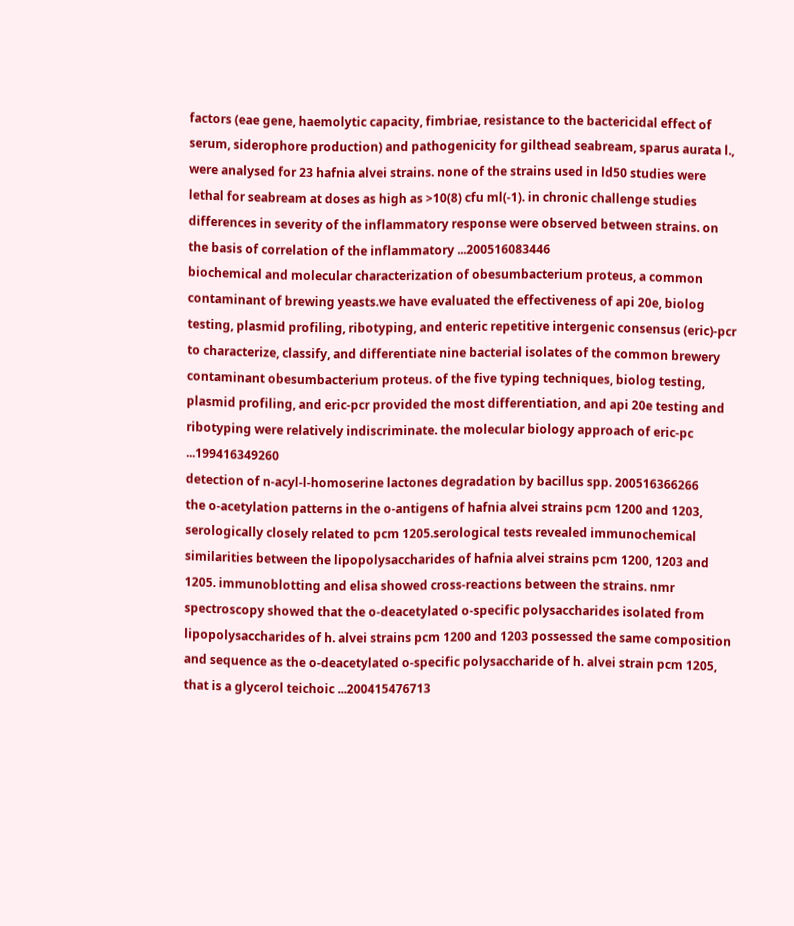factors (eae gene, haemolytic capacity, fimbriae, resistance to the bactericidal effect of serum, siderophore production) and pathogenicity for gilthead seabream, sparus aurata l., were analysed for 23 hafnia alvei strains. none of the strains used in ld50 studies were lethal for seabream at doses as high as >10(8) cfu ml(-1). in chronic challenge studies differences in severity of the inflammatory response were observed between strains. on the basis of correlation of the inflammatory ...200516083446
biochemical and molecular characterization of obesumbacterium proteus, a common contaminant of brewing yeasts.we have evaluated the effectiveness of api 20e, biolog testing, plasmid profiling, ribotyping, and enteric repetitive intergenic consensus (eric)-pcr to characterize, classify, and differentiate nine bacterial isolates of the common brewery contaminant obesumbacterium proteus. of the five typing techniques, biolog testing, plasmid profiling, and eric-pcr provided the most differentiation, and api 20e testing and ribotyping were relatively indiscriminate. the molecular biology approach of eric-pc ...199416349260
detection of n-acyl-l-homoserine lactones degradation by bacillus spp. 200516366266
the o-acetylation patterns in the o-antigens of hafnia alvei strains pcm 1200 and 1203, serologically closely related to pcm 1205.serological tests revealed immunochemical similarities between the lipopolysaccharides of hafnia alvei strains pcm 1200, 1203 and 1205. immunoblotting and elisa showed cross-reactions between the strains. nmr spectroscopy showed that the o-deacetylated o-specific polysaccharides isolated from lipopolysaccharides of h. alvei strains pcm 1200 and 1203 possessed the same composition and sequence as the o-deacetylated o-specific polysaccharide of h. alvei strain pcm 1205, that is a glycerol teichoic ...200415476713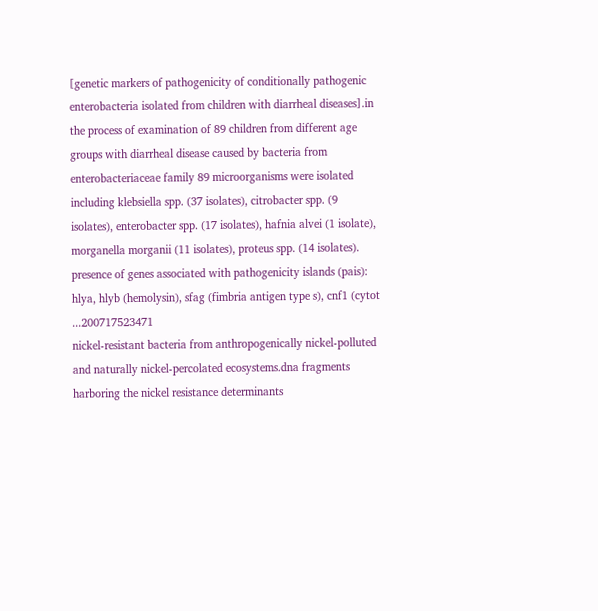[genetic markers of pathogenicity of conditionally pathogenic enterobacteria isolated from children with diarrheal diseases].in the process of examination of 89 children from different age groups with diarrheal disease caused by bacteria from enterobacteriaceae family 89 microorganisms were isolated including klebsiella spp. (37 isolates), citrobacter spp. (9 isolates), enterobacter spp. (17 isolates), hafnia alvei (1 isolate), morganella morganii (11 isolates), proteus spp. (14 isolates). presence of genes associated with pathogenicity islands (pais): hlya, hlyb (hemolysin), sfag (fimbria antigen type s), cnf1 (cytot ...200717523471
nickel-resistant bacteria from anthropogenically nickel-polluted and naturally nickel-percolated ecosystems.dna fragments harboring the nickel resistance determinants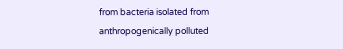from bacteria isolated from anthropogenically polluted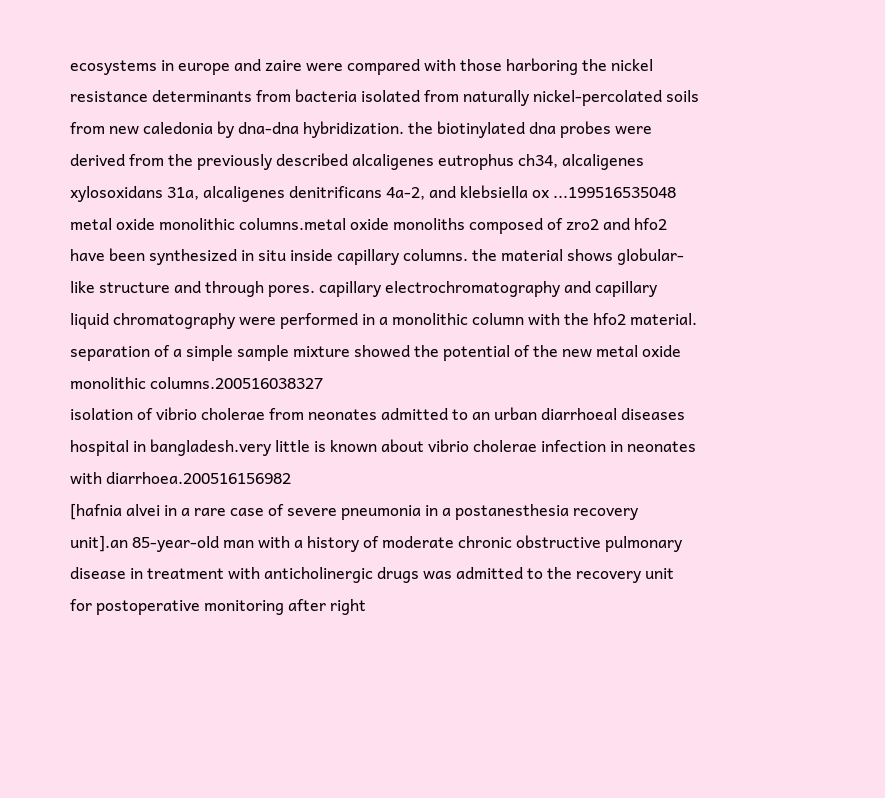ecosystems in europe and zaire were compared with those harboring the nickel resistance determinants from bacteria isolated from naturally nickel-percolated soils from new caledonia by dna-dna hybridization. the biotinylated dna probes were derived from the previously described alcaligenes eutrophus ch34, alcaligenes xylosoxidans 31a, alcaligenes denitrificans 4a-2, and klebsiella ox ...199516535048
metal oxide monolithic columns.metal oxide monoliths composed of zro2 and hfo2 have been synthesized in situ inside capillary columns. the material shows globular-like structure and through pores. capillary electrochromatography and capillary liquid chromatography were performed in a monolithic column with the hfo2 material. separation of a simple sample mixture showed the potential of the new metal oxide monolithic columns.200516038327
isolation of vibrio cholerae from neonates admitted to an urban diarrhoeal diseases hospital in bangladesh.very little is known about vibrio cholerae infection in neonates with diarrhoea.200516156982
[hafnia alvei in a rare case of severe pneumonia in a postanesthesia recovery unit].an 85-year-old man with a history of moderate chronic obstructive pulmonary disease in treatment with anticholinergic drugs was admitted to the recovery unit for postoperative monitoring after right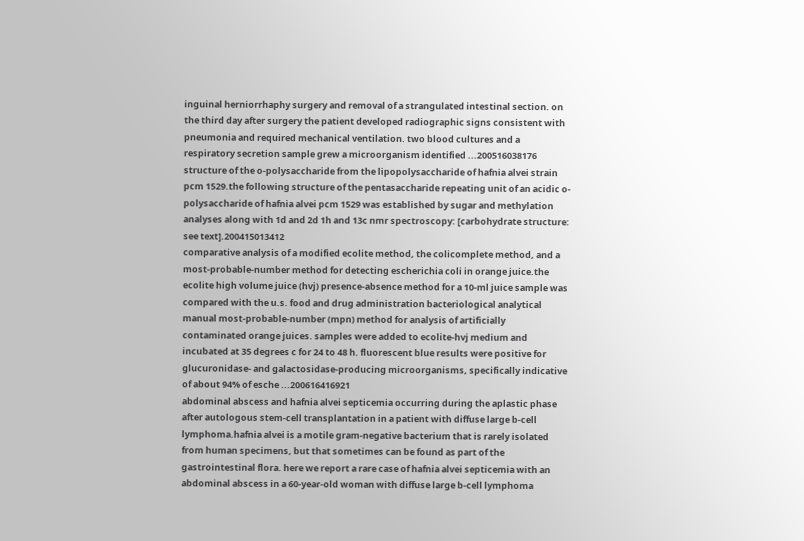inguinal herniorrhaphy surgery and removal of a strangulated intestinal section. on the third day after surgery the patient developed radiographic signs consistent with pneumonia and required mechanical ventilation. two blood cultures and a respiratory secretion sample grew a microorganism identified ...200516038176
structure of the o-polysaccharide from the lipopolysaccharide of hafnia alvei strain pcm 1529.the following structure of the pentasaccharide repeating unit of an acidic o-polysaccharide of hafnia alvei pcm 1529 was established by sugar and methylation analyses along with 1d and 2d 1h and 13c nmr spectroscopy: [carbohydrate structure: see text].200415013412
comparative analysis of a modified ecolite method, the colicomplete method, and a most-probable-number method for detecting escherichia coli in orange juice.the ecolite high volume juice (hvj) presence-absence method for a 10-ml juice sample was compared with the u.s. food and drug administration bacteriological analytical manual most-probable-number (mpn) method for analysis of artificially contaminated orange juices. samples were added to ecolite-hvj medium and incubated at 35 degrees c for 24 to 48 h. fluorescent blue results were positive for glucuronidase- and galactosidase-producing microorganisms, specifically indicative of about 94% of esche ...200616416921
abdominal abscess and hafnia alvei septicemia occurring during the aplastic phase after autologous stem-cell transplantation in a patient with diffuse large b-cell lymphoma.hafnia alvei is a motile gram-negative bacterium that is rarely isolated from human specimens, but that sometimes can be found as part of the gastrointestinal flora. here we report a rare case of hafnia alvei septicemia with an abdominal abscess in a 60-year-old woman with diffuse large b-cell lymphoma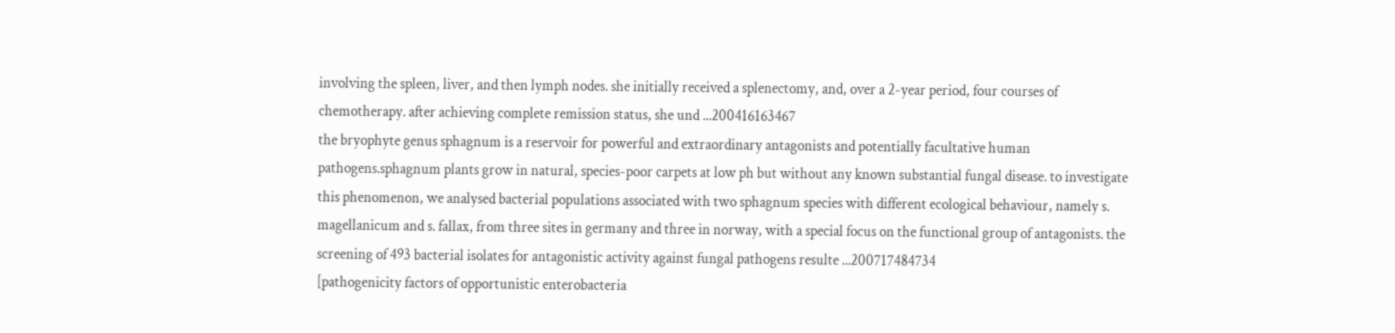involving the spleen, liver, and then lymph nodes. she initially received a splenectomy, and, over a 2-year period, four courses of chemotherapy. after achieving complete remission status, she und ...200416163467
the bryophyte genus sphagnum is a reservoir for powerful and extraordinary antagonists and potentially facultative human pathogens.sphagnum plants grow in natural, species-poor carpets at low ph but without any known substantial fungal disease. to investigate this phenomenon, we analysed bacterial populations associated with two sphagnum species with different ecological behaviour, namely s. magellanicum and s. fallax, from three sites in germany and three in norway, with a special focus on the functional group of antagonists. the screening of 493 bacterial isolates for antagonistic activity against fungal pathogens resulte ...200717484734
[pathogenicity factors of opportunistic enterobacteria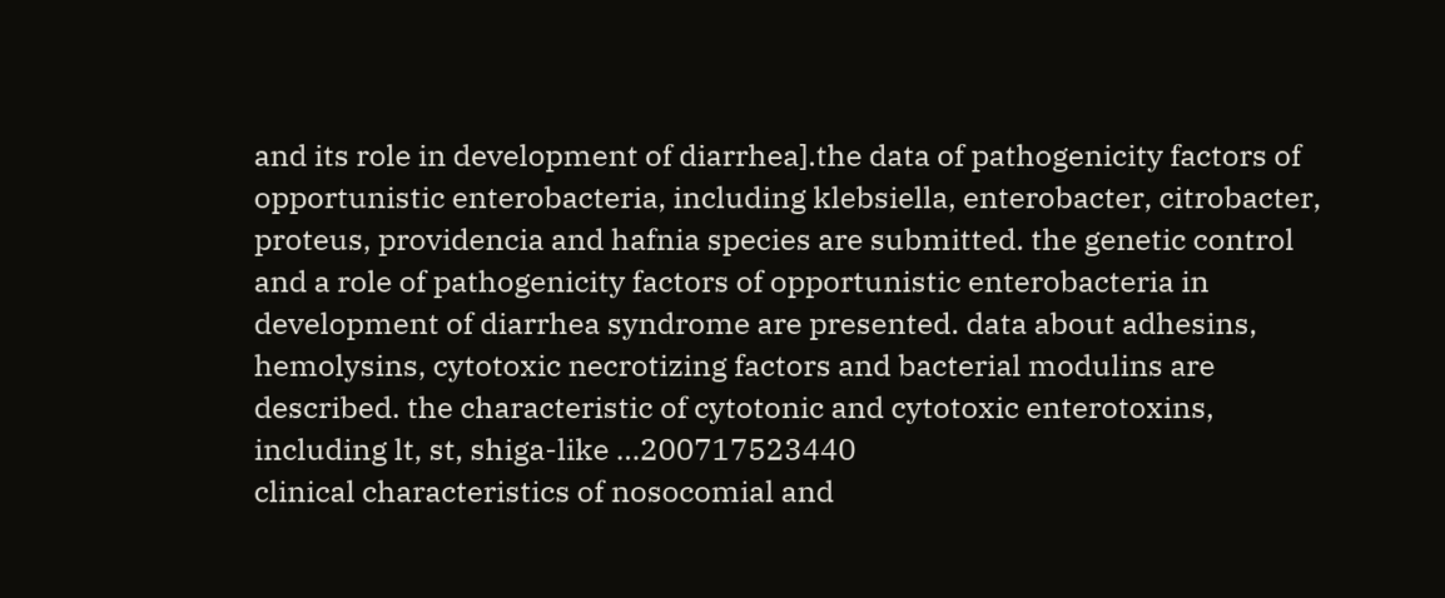and its role in development of diarrhea].the data of pathogenicity factors of opportunistic enterobacteria, including klebsiella, enterobacter, citrobacter, proteus, providencia and hafnia species are submitted. the genetic control and a role of pathogenicity factors of opportunistic enterobacteria in development of diarrhea syndrome are presented. data about adhesins, hemolysins, cytotoxic necrotizing factors and bacterial modulins are described. the characteristic of cytotonic and cytotoxic enterotoxins, including lt, st, shiga-like ...200717523440
clinical characteristics of nosocomial and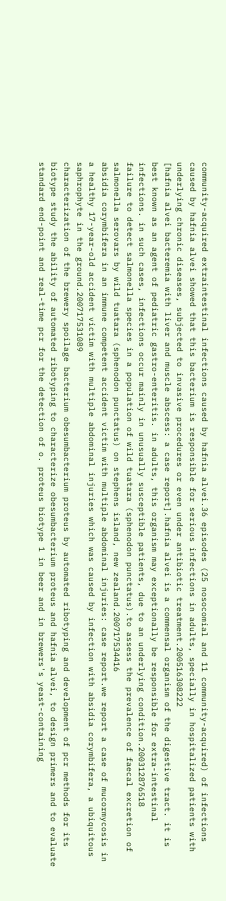community-acquired extraintestinal infections caused by hafnia alvei.36 episodes (25 nosocomial and 11 community-acquired) of infections caused by hafnia alvei showed that this bacterium is responsible for serious infections in adults, specially in hospitalized patients with underlying chronic diseases, subjected to invasive procedures or even under antibiotic treatment.200516308222
[hafnia alvei bacteremia with liver and muscle abscess: a case report].hafnia alvei is a commensal organism of the digestive tract. it is best known as an agent of pediatric gastro-enteritis. in adults, this organism may exceptionally be responsible for extra-intestinal infections. in such cases, infections occur mainly in unusually susceptible patients, due to an underlying condition.200312876518
failure to detect salmonella species in a population of wild tuatara (sphenodon punctatus).to assess the prevalence of faecal excretion of salmonella serovars by wild tuatara (sphenodon punctatus) on stephens island, new zealand.200717534416
absidia corymbifera in an immune competent accident victim with multiple abdominal injuries: case report.we report a case of mucormycosis in a healthy 17-year-old accident victim with multiple abdominal injuries which was caused by infection with absidia corymbifera, a ubiquitous saphrophyte in the ground.200717531089
characterization of the brewery spoilage bacterium obesumbacterium proteus by automated ribotyping and development of pcr methods for its biotype study the ability of automated ribotyping to characterize obesumbacterium proteus and hafnia alvei, to design primers and to evaluate standard end-point and real-time pcr for the detection of o. proteus biotype 1 in beer and in brewers's yeast-containing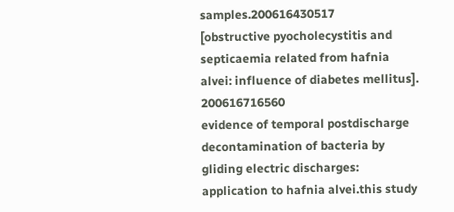samples.200616430517
[obstructive pyocholecystitis and septicaemia related from hafnia alvei: influence of diabetes mellitus]. 200616716560
evidence of temporal postdischarge decontamination of bacteria by gliding electric discharges: application to hafnia alvei.this study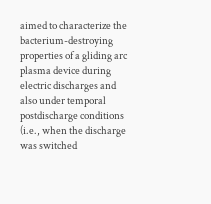aimed to characterize the bacterium-destroying properties of a gliding arc plasma device during electric discharges and also under temporal postdischarge conditions (i.e., when the discharge was switched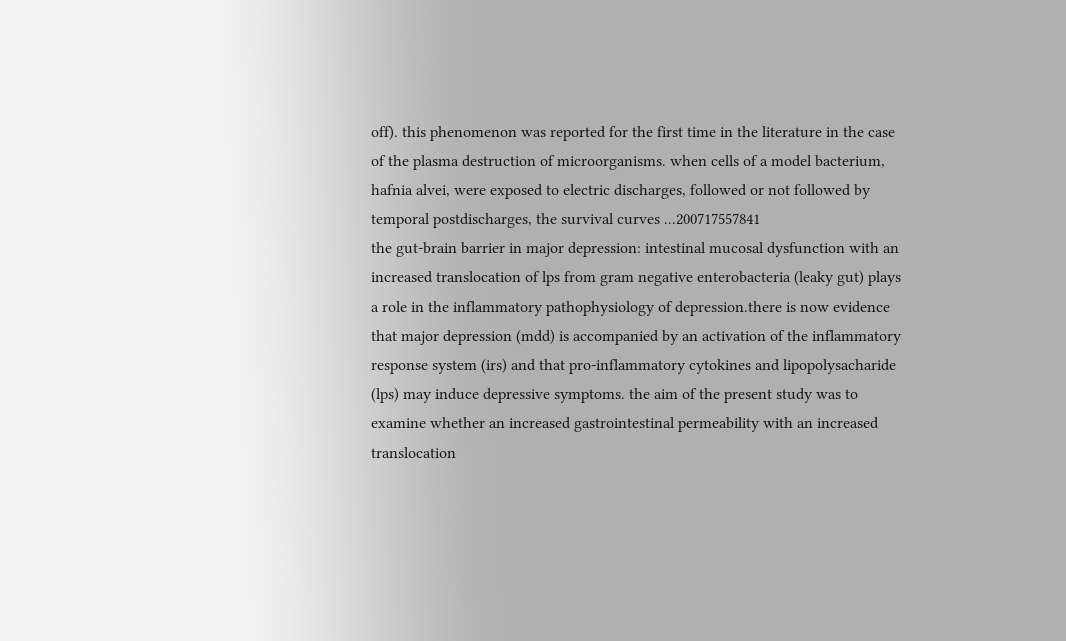off). this phenomenon was reported for the first time in the literature in the case of the plasma destruction of microorganisms. when cells of a model bacterium, hafnia alvei, were exposed to electric discharges, followed or not followed by temporal postdischarges, the survival curves ...200717557841
the gut-brain barrier in major depression: intestinal mucosal dysfunction with an increased translocation of lps from gram negative enterobacteria (leaky gut) plays a role in the inflammatory pathophysiology of depression.there is now evidence that major depression (mdd) is accompanied by an activation of the inflammatory response system (irs) and that pro-inflammatory cytokines and lipopolysacharide (lps) may induce depressive symptoms. the aim of the present study was to examine whether an increased gastrointestinal permeability with an increased translocation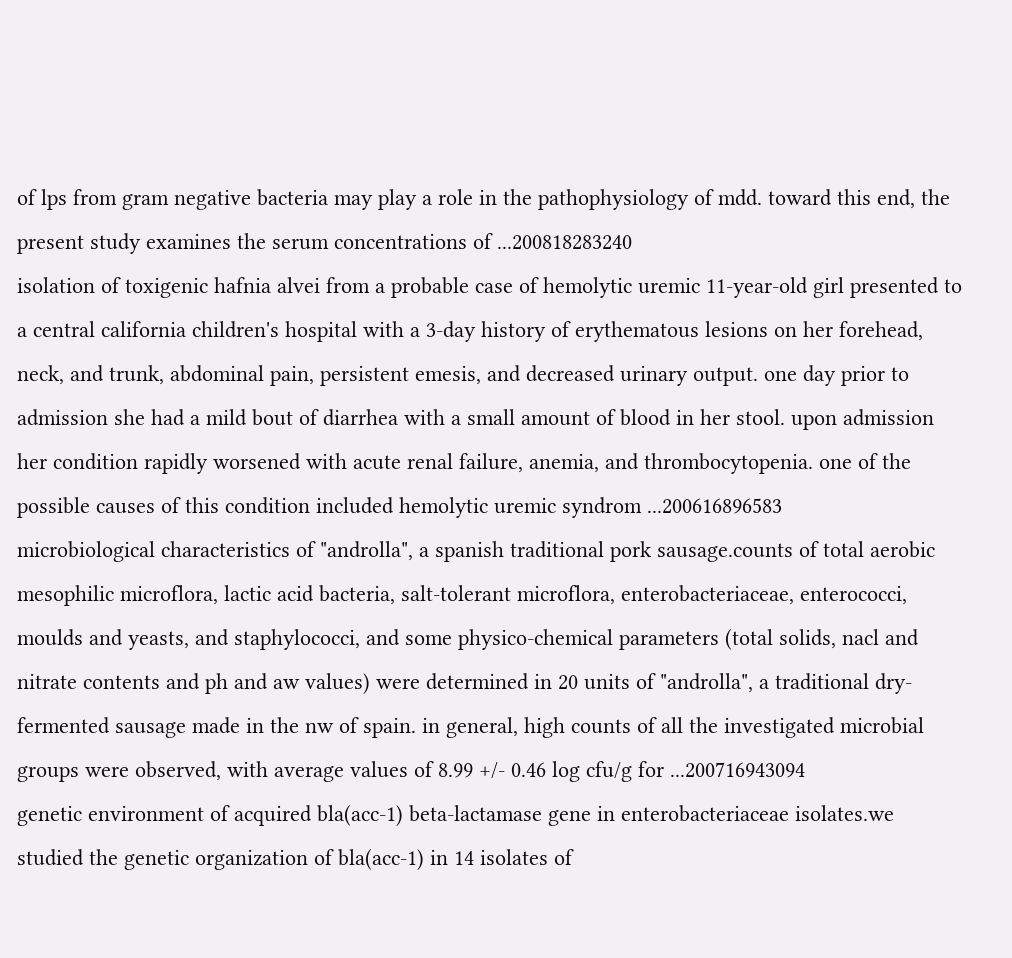of lps from gram negative bacteria may play a role in the pathophysiology of mdd. toward this end, the present study examines the serum concentrations of ...200818283240
isolation of toxigenic hafnia alvei from a probable case of hemolytic uremic 11-year-old girl presented to a central california children's hospital with a 3-day history of erythematous lesions on her forehead, neck, and trunk, abdominal pain, persistent emesis, and decreased urinary output. one day prior to admission she had a mild bout of diarrhea with a small amount of blood in her stool. upon admission her condition rapidly worsened with acute renal failure, anemia, and thrombocytopenia. one of the possible causes of this condition included hemolytic uremic syndrom ...200616896583
microbiological characteristics of "androlla", a spanish traditional pork sausage.counts of total aerobic mesophilic microflora, lactic acid bacteria, salt-tolerant microflora, enterobacteriaceae, enterococci, moulds and yeasts, and staphylococci, and some physico-chemical parameters (total solids, nacl and nitrate contents and ph and aw values) were determined in 20 units of "androlla", a traditional dry-fermented sausage made in the nw of spain. in general, high counts of all the investigated microbial groups were observed, with average values of 8.99 +/- 0.46 log cfu/g for ...200716943094
genetic environment of acquired bla(acc-1) beta-lactamase gene in enterobacteriaceae isolates.we studied the genetic organization of bla(acc-1) in 14 isolates of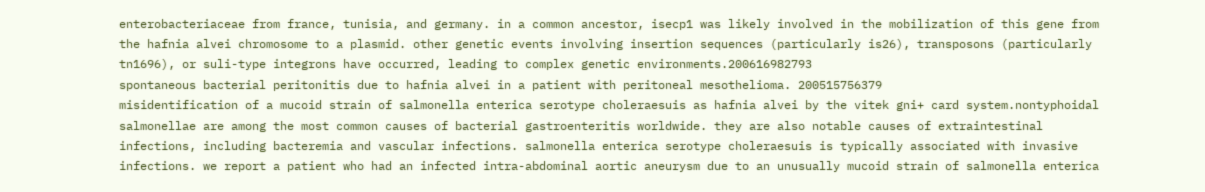enterobacteriaceae from france, tunisia, and germany. in a common ancestor, isecp1 was likely involved in the mobilization of this gene from the hafnia alvei chromosome to a plasmid. other genetic events involving insertion sequences (particularly is26), transposons (particularly tn1696), or suli-type integrons have occurred, leading to complex genetic environments.200616982793
spontaneous bacterial peritonitis due to hafnia alvei in a patient with peritoneal mesothelioma. 200515756379
misidentification of a mucoid strain of salmonella enterica serotype choleraesuis as hafnia alvei by the vitek gni+ card system.nontyphoidal salmonellae are among the most common causes of bacterial gastroenteritis worldwide. they are also notable causes of extraintestinal infections, including bacteremia and vascular infections. salmonella enterica serotype choleraesuis is typically associated with invasive infections. we report a patient who had an infected intra-abdominal aortic aneurysm due to an unusually mucoid strain of salmonella enterica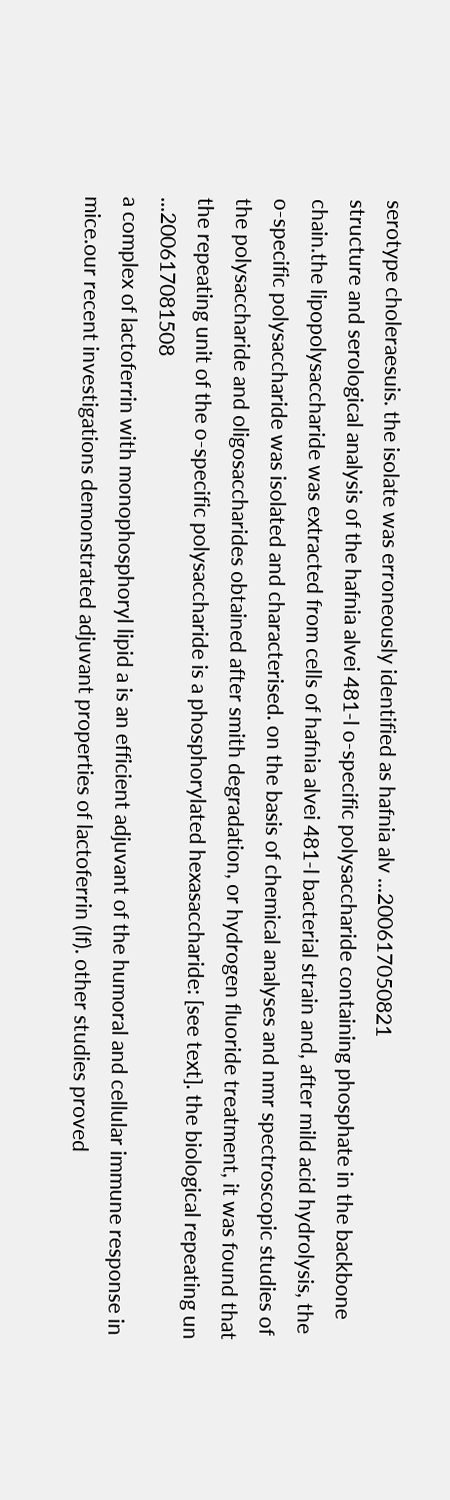serotype choleraesuis. the isolate was erroneously identified as hafnia alv ...200617050821
structure and serological analysis of the hafnia alvei 481-l o-specific polysaccharide containing phosphate in the backbone chain.the lipopolysaccharide was extracted from cells of hafnia alvei 481-l bacterial strain and, after mild acid hydrolysis, the o-specific polysaccharide was isolated and characterised. on the basis of chemical analyses and nmr spectroscopic studies of the polysaccharide and oligosaccharides obtained after smith degradation, or hydrogen fluoride treatment, it was found that the repeating unit of the o-specific polysaccharide is a phosphorylated hexasaccharide: [see text]. the biological repeating un ...200617081508
a complex of lactoferrin with monophosphoryl lipid a is an efficient adjuvant of the humoral and cellular immune response in mice.our recent investigations demonstrated adjuvant properties of lactoferrin (lf). other studies proved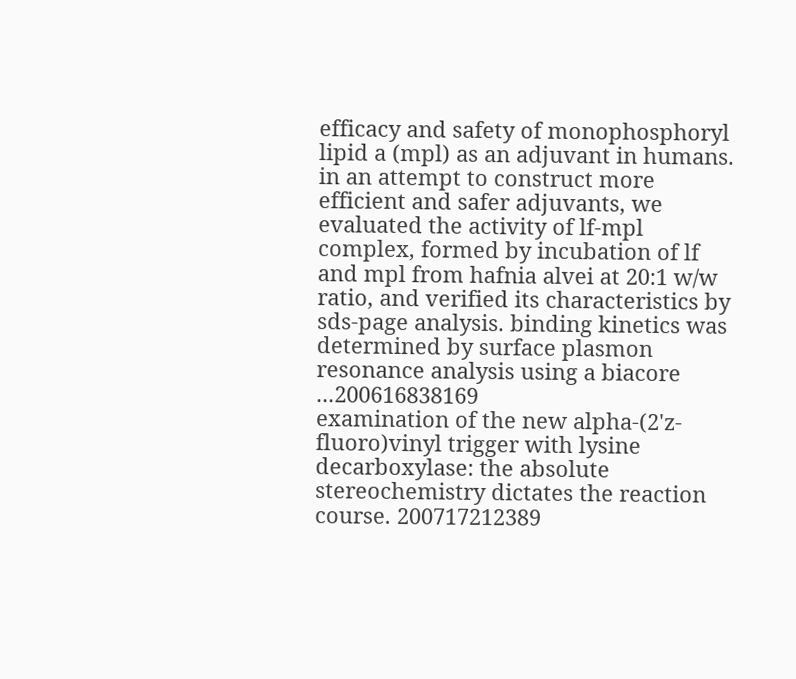efficacy and safety of monophosphoryl lipid a (mpl) as an adjuvant in humans. in an attempt to construct more efficient and safer adjuvants, we evaluated the activity of lf-mpl complex, formed by incubation of lf and mpl from hafnia alvei at 20:1 w/w ratio, and verified its characteristics by sds-page analysis. binding kinetics was determined by surface plasmon resonance analysis using a biacore ...200616838169
examination of the new alpha-(2'z-fluoro)vinyl trigger with lysine decarboxylase: the absolute stereochemistry dictates the reaction course. 200717212389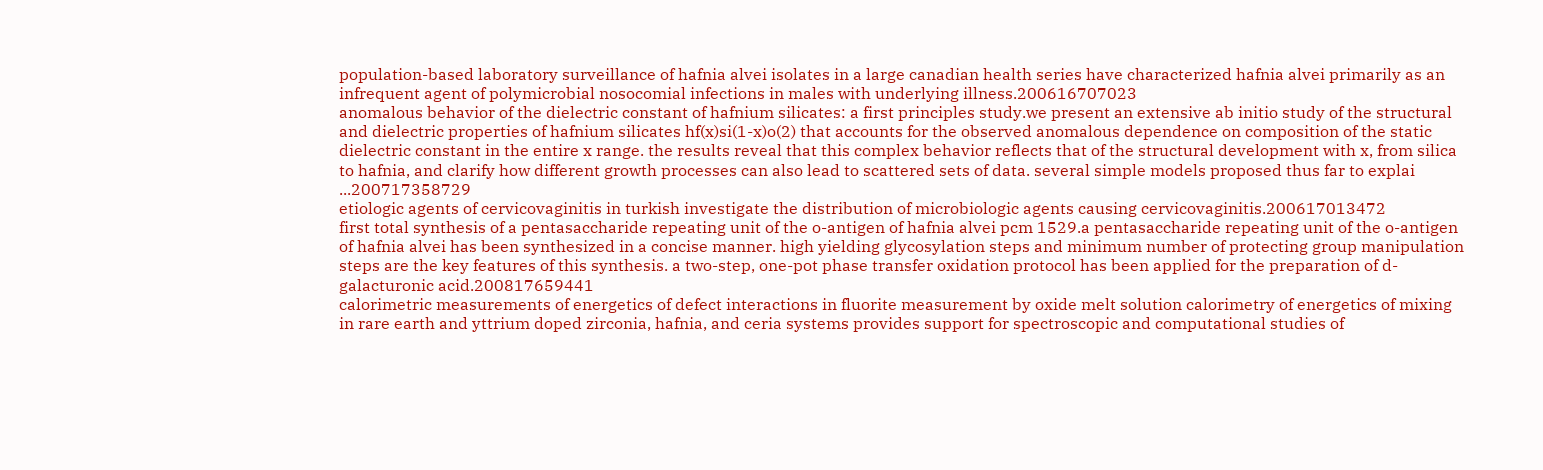population-based laboratory surveillance of hafnia alvei isolates in a large canadian health series have characterized hafnia alvei primarily as an infrequent agent of polymicrobial nosocomial infections in males with underlying illness.200616707023
anomalous behavior of the dielectric constant of hafnium silicates: a first principles study.we present an extensive ab initio study of the structural and dielectric properties of hafnium silicates hf(x)si(1-x)o(2) that accounts for the observed anomalous dependence on composition of the static dielectric constant in the entire x range. the results reveal that this complex behavior reflects that of the structural development with x, from silica to hafnia, and clarify how different growth processes can also lead to scattered sets of data. several simple models proposed thus far to explai ...200717358729
etiologic agents of cervicovaginitis in turkish investigate the distribution of microbiologic agents causing cervicovaginitis.200617013472
first total synthesis of a pentasaccharide repeating unit of the o-antigen of hafnia alvei pcm 1529.a pentasaccharide repeating unit of the o-antigen of hafnia alvei has been synthesized in a concise manner. high yielding glycosylation steps and minimum number of protecting group manipulation steps are the key features of this synthesis. a two-step, one-pot phase transfer oxidation protocol has been applied for the preparation of d-galacturonic acid.200817659441
calorimetric measurements of energetics of defect interactions in fluorite measurement by oxide melt solution calorimetry of energetics of mixing in rare earth and yttrium doped zirconia, hafnia, and ceria systems provides support for spectroscopic and computational studies of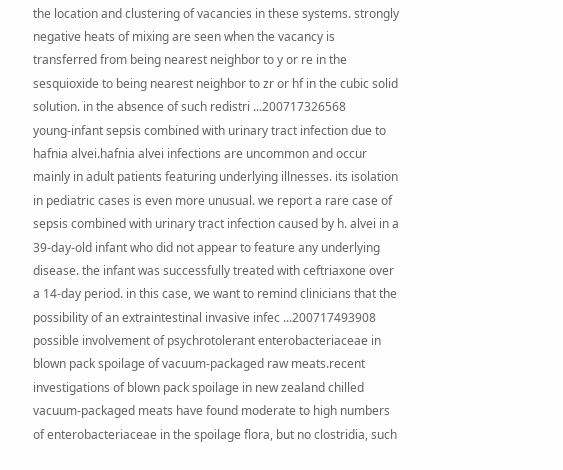the location and clustering of vacancies in these systems. strongly negative heats of mixing are seen when the vacancy is transferred from being nearest neighbor to y or re in the sesquioxide to being nearest neighbor to zr or hf in the cubic solid solution. in the absence of such redistri ...200717326568
young-infant sepsis combined with urinary tract infection due to hafnia alvei.hafnia alvei infections are uncommon and occur mainly in adult patients featuring underlying illnesses. its isolation in pediatric cases is even more unusual. we report a rare case of sepsis combined with urinary tract infection caused by h. alvei in a 39-day-old infant who did not appear to feature any underlying disease. the infant was successfully treated with ceftriaxone over a 14-day period. in this case, we want to remind clinicians that the possibility of an extraintestinal invasive infec ...200717493908
possible involvement of psychrotolerant enterobacteriaceae in blown pack spoilage of vacuum-packaged raw meats.recent investigations of blown pack spoilage in new zealand chilled vacuum-packaged meats have found moderate to high numbers of enterobacteriaceae in the spoilage flora, but no clostridia, such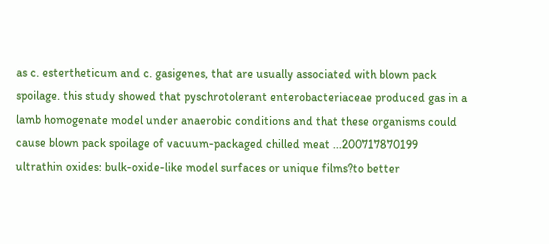as c. estertheticum and c. gasigenes, that are usually associated with blown pack spoilage. this study showed that pyschrotolerant enterobacteriaceae produced gas in a lamb homogenate model under anaerobic conditions and that these organisms could cause blown pack spoilage of vacuum-packaged chilled meat ...200717870199
ultrathin oxides: bulk-oxide-like model surfaces or unique films?to better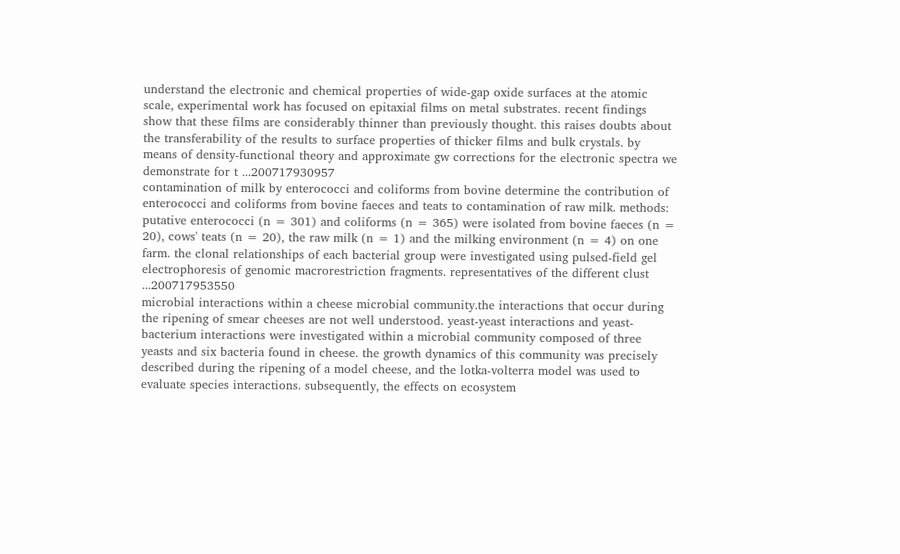understand the electronic and chemical properties of wide-gap oxide surfaces at the atomic scale, experimental work has focused on epitaxial films on metal substrates. recent findings show that these films are considerably thinner than previously thought. this raises doubts about the transferability of the results to surface properties of thicker films and bulk crystals. by means of density-functional theory and approximate gw corrections for the electronic spectra we demonstrate for t ...200717930957
contamination of milk by enterococci and coliforms from bovine determine the contribution of enterococci and coliforms from bovine faeces and teats to contamination of raw milk. methods: putative enterococci (n = 301) and coliforms (n = 365) were isolated from bovine faeces (n = 20), cows' teats (n = 20), the raw milk (n = 1) and the milking environment (n = 4) on one farm. the clonal relationships of each bacterial group were investigated using pulsed-field gel electrophoresis of genomic macrorestriction fragments. representatives of the different clust ...200717953550
microbial interactions within a cheese microbial community.the interactions that occur during the ripening of smear cheeses are not well understood. yeast-yeast interactions and yeast-bacterium interactions were investigated within a microbial community composed of three yeasts and six bacteria found in cheese. the growth dynamics of this community was precisely described during the ripening of a model cheese, and the lotka-volterra model was used to evaluate species interactions. subsequently, the effects on ecosystem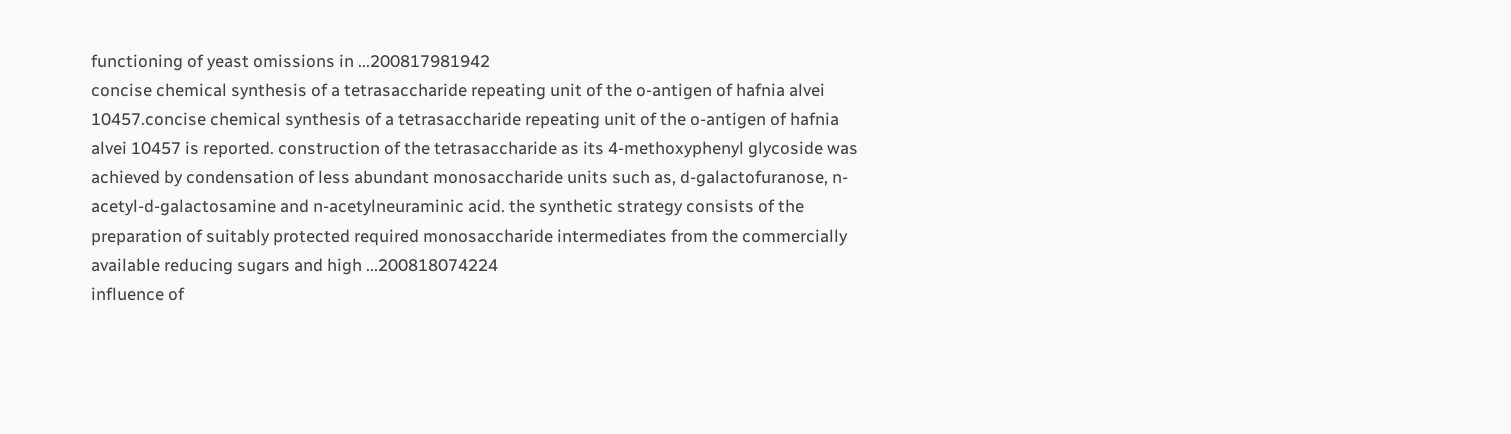functioning of yeast omissions in ...200817981942
concise chemical synthesis of a tetrasaccharide repeating unit of the o-antigen of hafnia alvei 10457.concise chemical synthesis of a tetrasaccharide repeating unit of the o-antigen of hafnia alvei 10457 is reported. construction of the tetrasaccharide as its 4-methoxyphenyl glycoside was achieved by condensation of less abundant monosaccharide units such as, d-galactofuranose, n-acetyl-d-galactosamine and n-acetylneuraminic acid. the synthetic strategy consists of the preparation of suitably protected required monosaccharide intermediates from the commercially available reducing sugars and high ...200818074224
influence of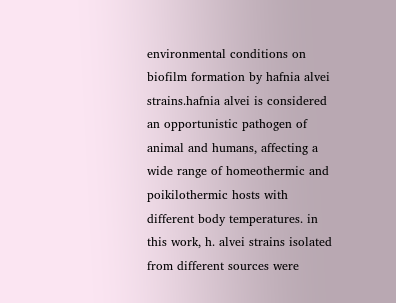environmental conditions on biofilm formation by hafnia alvei strains.hafnia alvei is considered an opportunistic pathogen of animal and humans, affecting a wide range of homeothermic and poikilothermic hosts with different body temperatures. in this work, h. alvei strains isolated from different sources were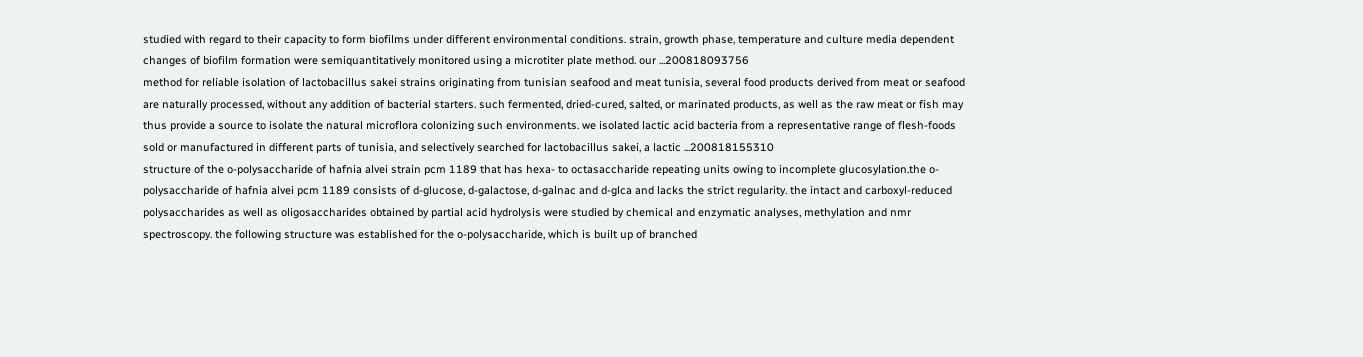studied with regard to their capacity to form biofilms under different environmental conditions. strain, growth phase, temperature and culture media dependent changes of biofilm formation were semiquantitatively monitored using a microtiter plate method. our ...200818093756
method for reliable isolation of lactobacillus sakei strains originating from tunisian seafood and meat tunisia, several food products derived from meat or seafood are naturally processed, without any addition of bacterial starters. such fermented, dried-cured, salted, or marinated products, as well as the raw meat or fish may thus provide a source to isolate the natural microflora colonizing such environments. we isolated lactic acid bacteria from a representative range of flesh-foods sold or manufactured in different parts of tunisia, and selectively searched for lactobacillus sakei, a lactic ...200818155310
structure of the o-polysaccharide of hafnia alvei strain pcm 1189 that has hexa- to octasaccharide repeating units owing to incomplete glucosylation.the o-polysaccharide of hafnia alvei pcm 1189 consists of d-glucose, d-galactose, d-galnac and d-glca and lacks the strict regularity. the intact and carboxyl-reduced polysaccharides as well as oligosaccharides obtained by partial acid hydrolysis were studied by chemical and enzymatic analyses, methylation and nmr spectroscopy. the following structure was established for the o-polysaccharide, which is built up of branched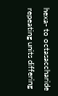hexa- to octasaccharide repeating units differing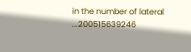in the number of lateral ...200515639246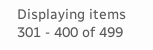Displaying items 301 - 400 of 499